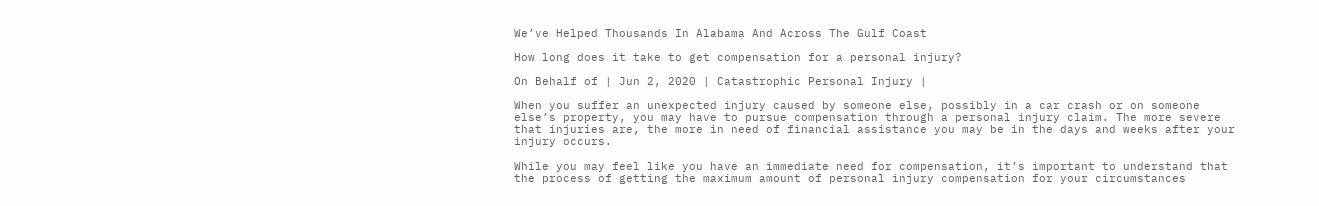We’ve Helped Thousands In Alabama And Across The Gulf Coast

How long does it take to get compensation for a personal injury?

On Behalf of | Jun 2, 2020 | Catastrophic Personal Injury |

When you suffer an unexpected injury caused by someone else, possibly in a car crash or on someone else’s property, you may have to pursue compensation through a personal injury claim. The more severe that injuries are, the more in need of financial assistance you may be in the days and weeks after your injury occurs.

While you may feel like you have an immediate need for compensation, it’s important to understand that the process of getting the maximum amount of personal injury compensation for your circumstances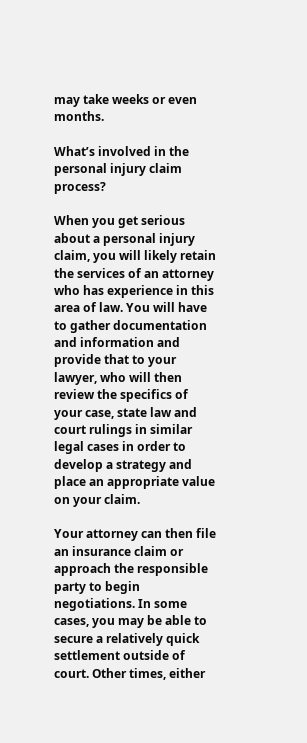may take weeks or even months.

What’s involved in the personal injury claim process?

When you get serious about a personal injury claim, you will likely retain the services of an attorney who has experience in this area of law. You will have to gather documentation and information and provide that to your lawyer, who will then review the specifics of your case, state law and court rulings in similar legal cases in order to develop a strategy and place an appropriate value on your claim.

Your attorney can then file an insurance claim or approach the responsible party to begin negotiations. In some cases, you may be able to secure a relatively quick settlement outside of court. Other times, either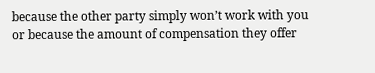because the other party simply won’t work with you or because the amount of compensation they offer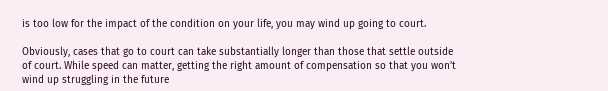is too low for the impact of the condition on your life, you may wind up going to court.

Obviously, cases that go to court can take substantially longer than those that settle outside of court. While speed can matter, getting the right amount of compensation so that you won’t wind up struggling in the future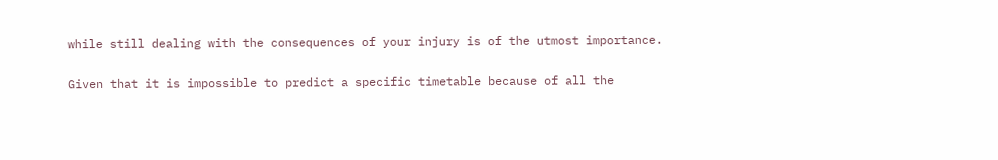while still dealing with the consequences of your injury is of the utmost importance.

Given that it is impossible to predict a specific timetable because of all the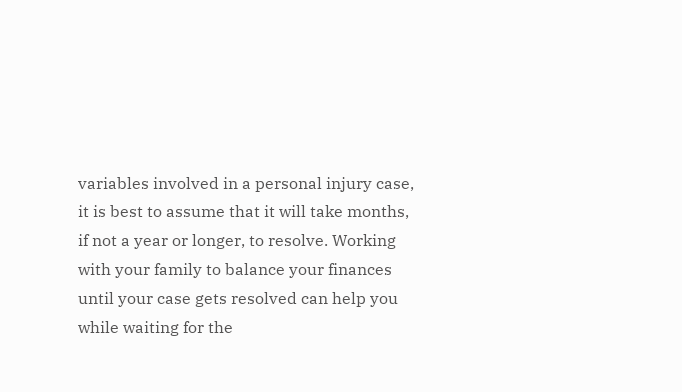variables involved in a personal injury case, it is best to assume that it will take months, if not a year or longer, to resolve. Working with your family to balance your finances until your case gets resolved can help you while waiting for the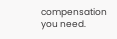compensation you need.